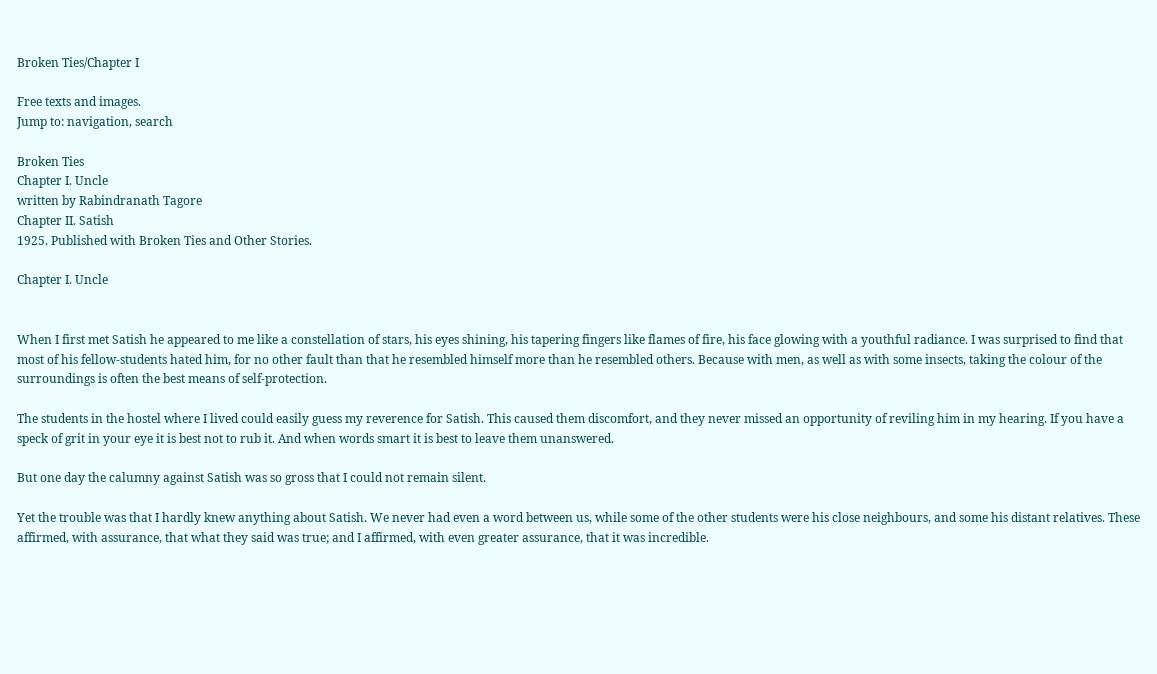Broken Ties/Chapter I

Free texts and images.
Jump to: navigation, search

Broken Ties
Chapter I. Uncle
written by Rabindranath Tagore
Chapter II. Satish
1925. Published with Broken Ties and Other Stories.

Chapter I. Uncle


When I first met Satish he appeared to me like a constellation of stars, his eyes shining, his tapering fingers like flames of fire, his face glowing with a youthful radiance. I was surprised to find that most of his fellow-students hated him, for no other fault than that he resembled himself more than he resembled others. Because with men, as well as with some insects, taking the colour of the surroundings is often the best means of self-protection.

The students in the hostel where I lived could easily guess my reverence for Satish. This caused them discomfort, and they never missed an opportunity of reviling him in my hearing. If you have a speck of grit in your eye it is best not to rub it. And when words smart it is best to leave them unanswered.

But one day the calumny against Satish was so gross that I could not remain silent.

Yet the trouble was that I hardly knew anything about Satish. We never had even a word between us, while some of the other students were his close neighbours, and some his distant relatives. These affirmed, with assurance, that what they said was true; and I affirmed, with even greater assurance, that it was incredible.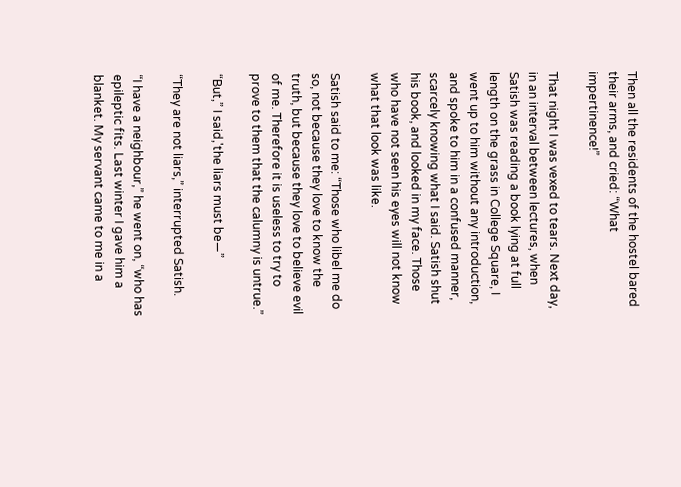Then all the residents of the hostel bared their arms, and cried: “What impertinence!”

That night I was vexed to tears. Next day, in an interval between lectures, when Satish was reading a book lying at full length on the grass in College Square, I went up to him without any introduction, and spoke to him in a confused manner, scarcely knowing what I said. Satish shut his book, and looked in my face. Those who have not seen his eyes will not know what that look was like.

Satish said to me: “Those who libel me do so, not because they love to know the truth, but because they love to believe evil of me. Therefore it is useless to try to prove to them that the calumny is untrue.”

“But,” I said,'the liars must be—”

“They are not liars,” interrupted Satish.

“I have a neighbour,” he went on, “who has epileptic fits. Last winter I gave him a blanket. My servant came to me in a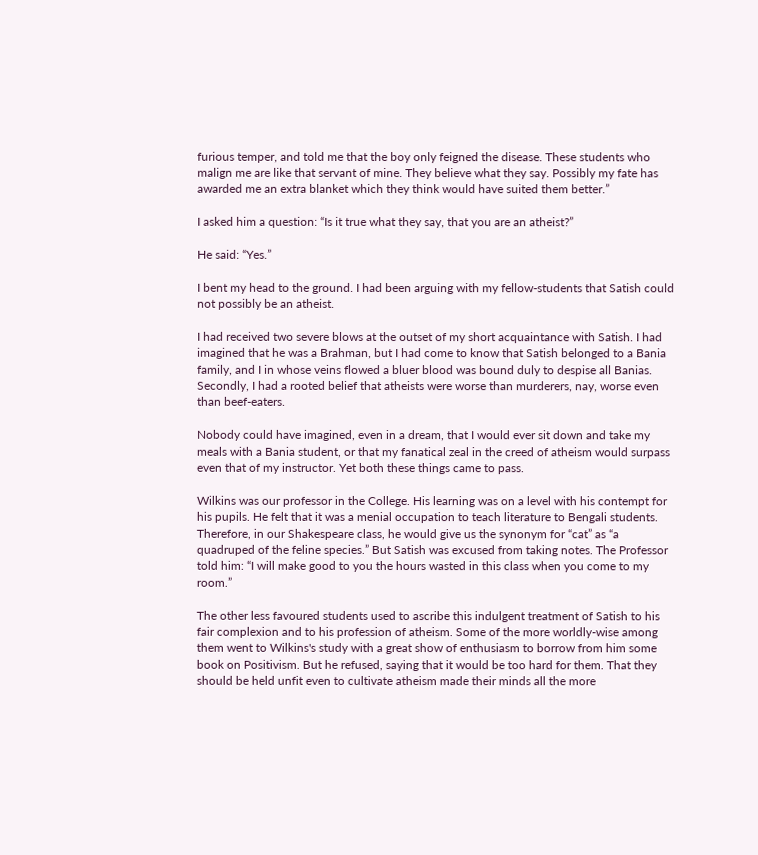furious temper, and told me that the boy only feigned the disease. These students who malign me are like that servant of mine. They believe what they say. Possibly my fate has awarded me an extra blanket which they think would have suited them better.”

I asked him a question: “Is it true what they say, that you are an atheist?”

He said: “Yes.”

I bent my head to the ground. I had been arguing with my fellow-students that Satish could not possibly be an atheist.

I had received two severe blows at the outset of my short acquaintance with Satish. I had imagined that he was a Brahman, but I had come to know that Satish belonged to a Bania family, and I in whose veins flowed a bluer blood was bound duly to despise all Banias. Secondly, I had a rooted belief that atheists were worse than murderers, nay, worse even than beef-eaters.

Nobody could have imagined, even in a dream, that I would ever sit down and take my meals with a Bania student, or that my fanatical zeal in the creed of atheism would surpass even that of my instructor. Yet both these things came to pass.

Wilkins was our professor in the College. His learning was on a level with his contempt for his pupils. He felt that it was a menial occupation to teach literature to Bengali students. Therefore, in our Shakespeare class, he would give us the synonym for “cat” as “a quadruped of the feline species.” But Satish was excused from taking notes. The Professor told him: “I will make good to you the hours wasted in this class when you come to my room.”

The other less favoured students used to ascribe this indulgent treatment of Satish to his fair complexion and to his profession of atheism. Some of the more worldly-wise among them went to Wilkins's study with a great show of enthusiasm to borrow from him some book on Positivism. But he refused, saying that it would be too hard for them. That they should be held unfit even to cultivate atheism made their minds all the more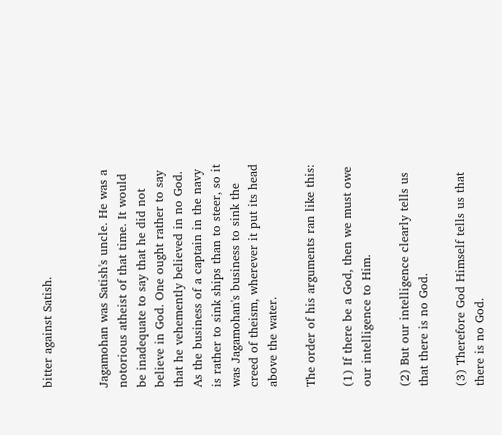bitter against Satish.


Jagamohan was Satish's uncle. He was a notorious atheist of that time. It would be inadequate to say that he did not believe in God. One ought rather to say that he vehemently believed in no God. As the business of a captain in the navy is rather to sink ships than to steer, so it was Jagamohan's business to sink the creed of theism, wherever it put its head above the water.

The order of his arguments ran like this:

(1) If there be a God, then we must owe our intelligence to Him.

(2) But our intelligence clearly tells us that there is no God.

(3) Therefore God Himself tells us that there is no God.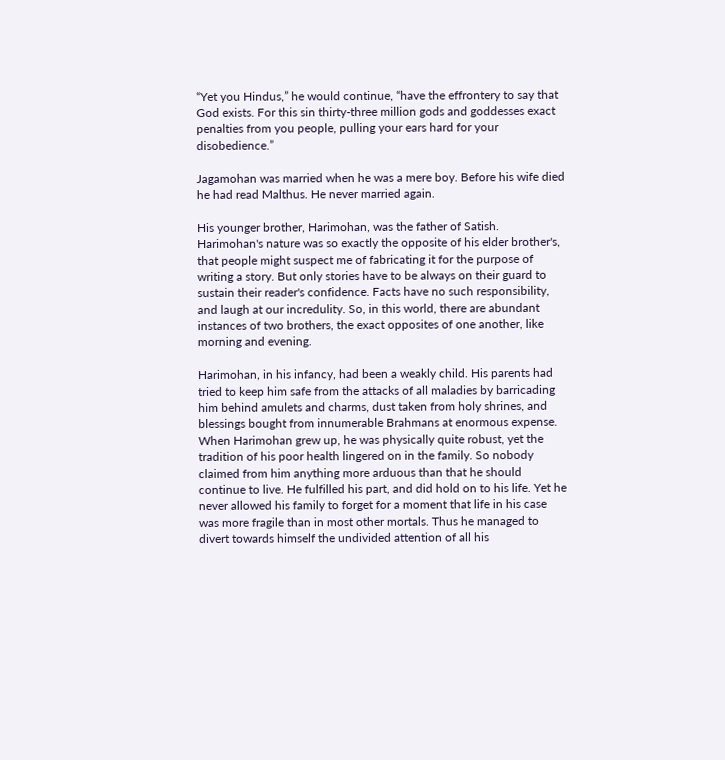“Yet you Hindus,” he would continue, “have the effrontery to say that God exists. For this sin thirty-three million gods and goddesses exact penalties from you people, pulling your ears hard for your disobedience.”

Jagamohan was married when he was a mere boy. Before his wife died he had read Malthus. He never married again.

His younger brother, Harimohan, was the father of Satish. Harimohan's nature was so exactly the opposite of his elder brother's, that people might suspect me of fabricating it for the purpose of writing a story. But only stories have to be always on their guard to sustain their reader's confidence. Facts have no such responsibility, and laugh at our incredulity. So, in this world, there are abundant instances of two brothers, the exact opposites of one another, like morning and evening.

Harimohan, in his infancy, had been a weakly child. His parents had tried to keep him safe from the attacks of all maladies by barricading him behind amulets and charms, dust taken from holy shrines, and blessings bought from innumerable Brahmans at enormous expense. When Harimohan grew up, he was physically quite robust, yet the tradition of his poor health lingered on in the family. So nobody claimed from him anything more arduous than that he should continue to live. He fulfilled his part, and did hold on to his life. Yet he never allowed his family to forget for a moment that life in his case was more fragile than in most other mortals. Thus he managed to divert towards himself the undivided attention of all his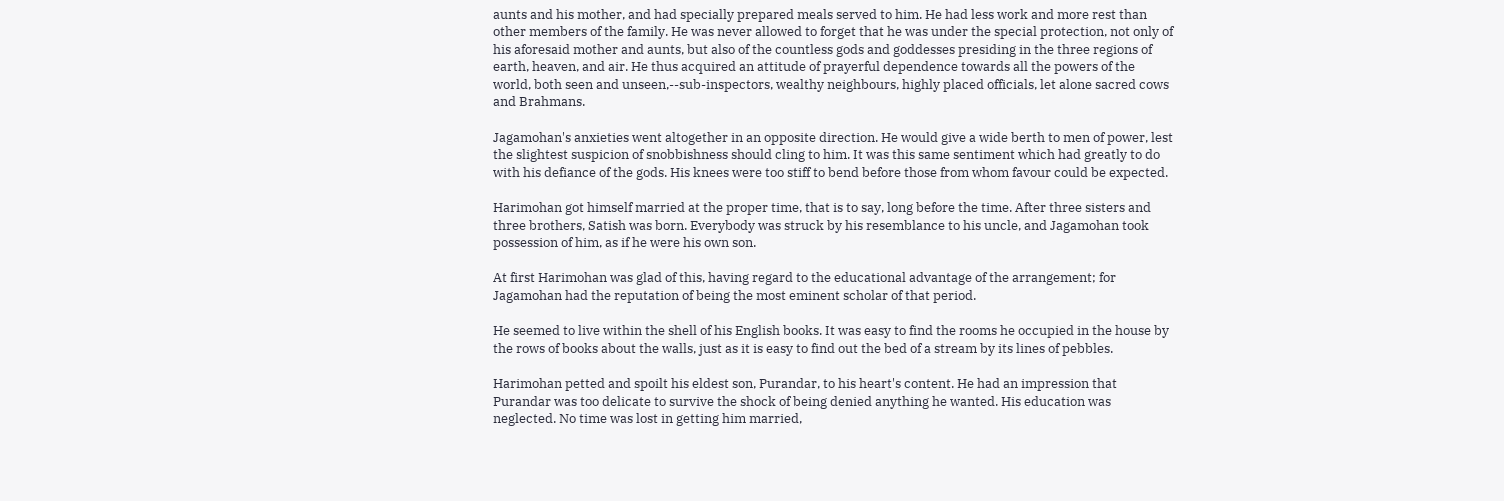aunts and his mother, and had specially prepared meals served to him. He had less work and more rest than other members of the family. He was never allowed to forget that he was under the special protection, not only of his aforesaid mother and aunts, but also of the countless gods and goddesses presiding in the three regions of earth, heaven, and air. He thus acquired an attitude of prayerful dependence towards all the powers of the world, both seen and unseen,--sub-inspectors, wealthy neighbours, highly placed officials, let alone sacred cows and Brahmans.

Jagamohan's anxieties went altogether in an opposite direction. He would give a wide berth to men of power, lest the slightest suspicion of snobbishness should cling to him. It was this same sentiment which had greatly to do with his defiance of the gods. His knees were too stiff to bend before those from whom favour could be expected.

Harimohan got himself married at the proper time, that is to say, long before the time. After three sisters and three brothers, Satish was born. Everybody was struck by his resemblance to his uncle, and Jagamohan took possession of him, as if he were his own son.

At first Harimohan was glad of this, having regard to the educational advantage of the arrangement; for Jagamohan had the reputation of being the most eminent scholar of that period.

He seemed to live within the shell of his English books. It was easy to find the rooms he occupied in the house by the rows of books about the walls, just as it is easy to find out the bed of a stream by its lines of pebbles.

Harimohan petted and spoilt his eldest son, Purandar, to his heart's content. He had an impression that Purandar was too delicate to survive the shock of being denied anything he wanted. His education was neglected. No time was lost in getting him married,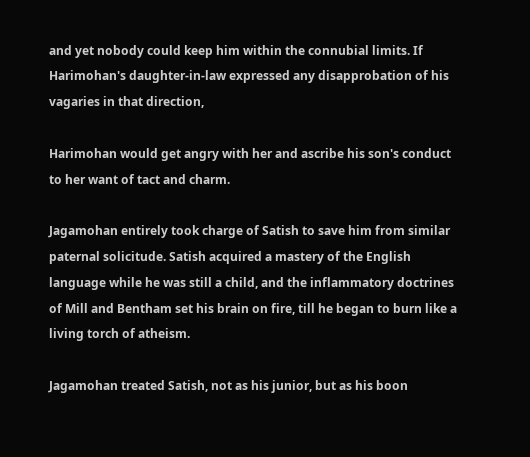and yet nobody could keep him within the connubial limits. If Harimohan's daughter-in-law expressed any disapprobation of his vagaries in that direction,

Harimohan would get angry with her and ascribe his son's conduct to her want of tact and charm.

Jagamohan entirely took charge of Satish to save him from similar paternal solicitude. Satish acquired a mastery of the English language while he was still a child, and the inflammatory doctrines of Mill and Bentham set his brain on fire, till he began to burn like a living torch of atheism.

Jagamohan treated Satish, not as his junior, but as his boon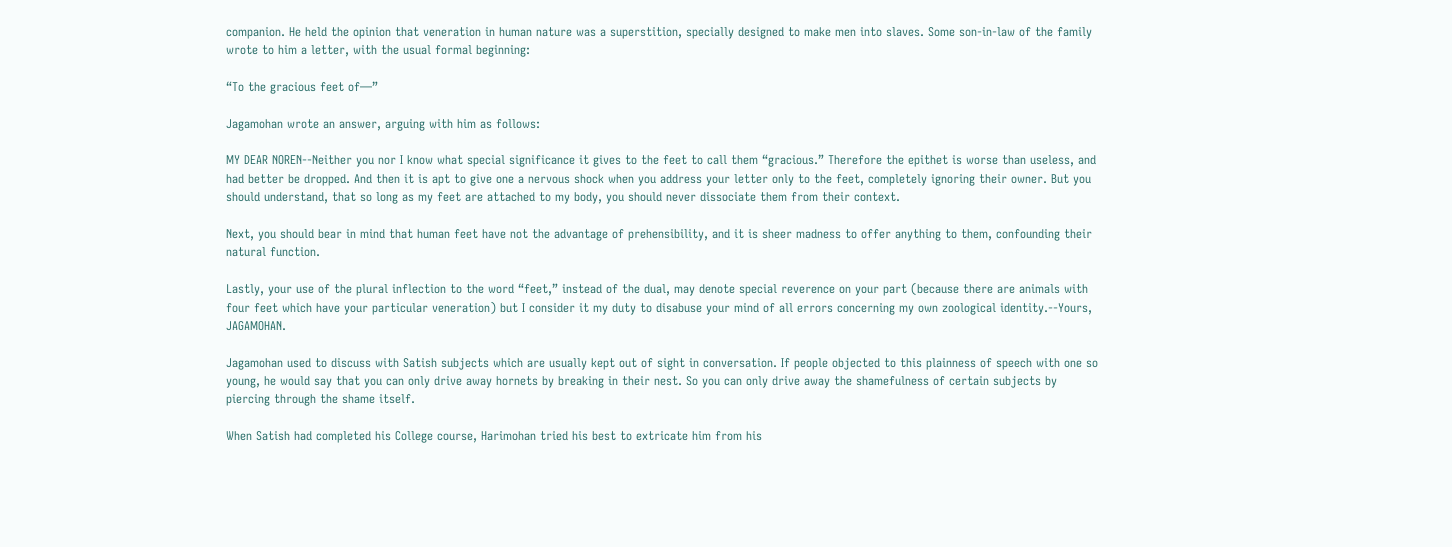companion. He held the opinion that veneration in human nature was a superstition, specially designed to make men into slaves. Some son-in-law of the family wrote to him a letter, with the usual formal beginning:

“To the gracious feet of—”

Jagamohan wrote an answer, arguing with him as follows:

MY DEAR NOREN--Neither you nor I know what special significance it gives to the feet to call them “gracious.” Therefore the epithet is worse than useless, and had better be dropped. And then it is apt to give one a nervous shock when you address your letter only to the feet, completely ignoring their owner. But you should understand, that so long as my feet are attached to my body, you should never dissociate them from their context.

Next, you should bear in mind that human feet have not the advantage of prehensibility, and it is sheer madness to offer anything to them, confounding their natural function.

Lastly, your use of the plural inflection to the word “feet,” instead of the dual, may denote special reverence on your part (because there are animals with four feet which have your particular veneration) but I consider it my duty to disabuse your mind of all errors concerning my own zoological identity.--Yours, JAGAMOHAN.

Jagamohan used to discuss with Satish subjects which are usually kept out of sight in conversation. If people objected to this plainness of speech with one so young, he would say that you can only drive away hornets by breaking in their nest. So you can only drive away the shamefulness of certain subjects by piercing through the shame itself.

When Satish had completed his College course, Harimohan tried his best to extricate him from his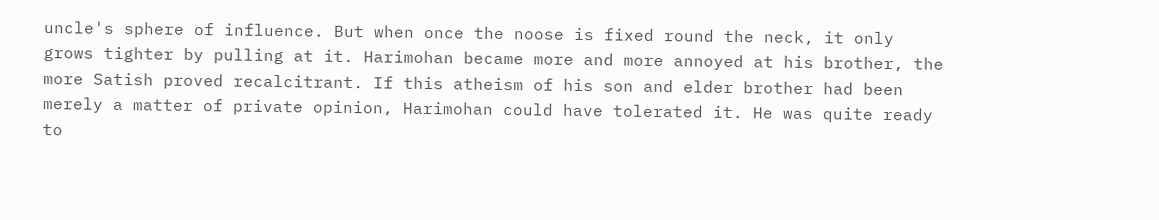uncle's sphere of influence. But when once the noose is fixed round the neck, it only grows tighter by pulling at it. Harimohan became more and more annoyed at his brother, the more Satish proved recalcitrant. If this atheism of his son and elder brother had been merely a matter of private opinion, Harimohan could have tolerated it. He was quite ready to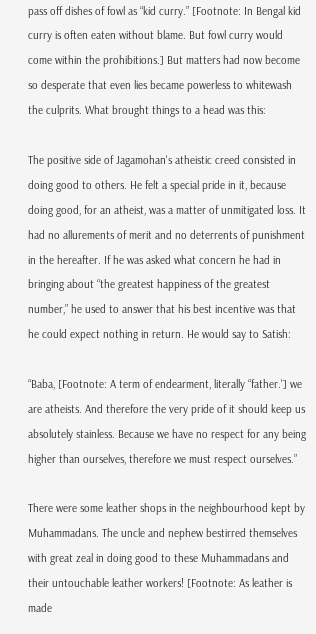pass off dishes of fowl as “kid curry.” [Footnote: In Bengal kid curry is often eaten without blame. But fowl curry would come within the prohibitions.] But matters had now become so desperate that even lies became powerless to whitewash the culprits. What brought things to a head was this:

The positive side of Jagamohan's atheistic creed consisted in doing good to others. He felt a special pride in it, because doing good, for an atheist, was a matter of unmitigated loss. It had no allurements of merit and no deterrents of punishment in the hereafter. If he was asked what concern he had in bringing about “the greatest happiness of the greatest number,” he used to answer that his best incentive was that he could expect nothing in return. He would say to Satish:

“Baba, [Footnote: A term of endearment, literally “father.'] we are atheists. And therefore the very pride of it should keep us absolutely stainless. Because we have no respect for any being higher than ourselves, therefore we must respect ourselves.”

There were some leather shops in the neighbourhood kept by Muhammadans. The uncle and nephew bestirred themselves with great zeal in doing good to these Muhammadans and their untouchable leather workers! [Footnote: As leather is made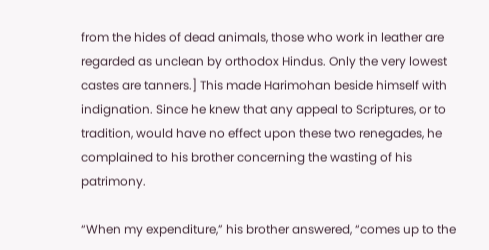from the hides of dead animals, those who work in leather are regarded as unclean by orthodox Hindus. Only the very lowest castes are tanners.] This made Harimohan beside himself with indignation. Since he knew that any appeal to Scriptures, or to tradition, would have no effect upon these two renegades, he complained to his brother concerning the wasting of his patrimony.

“When my expenditure,” his brother answered, “comes up to the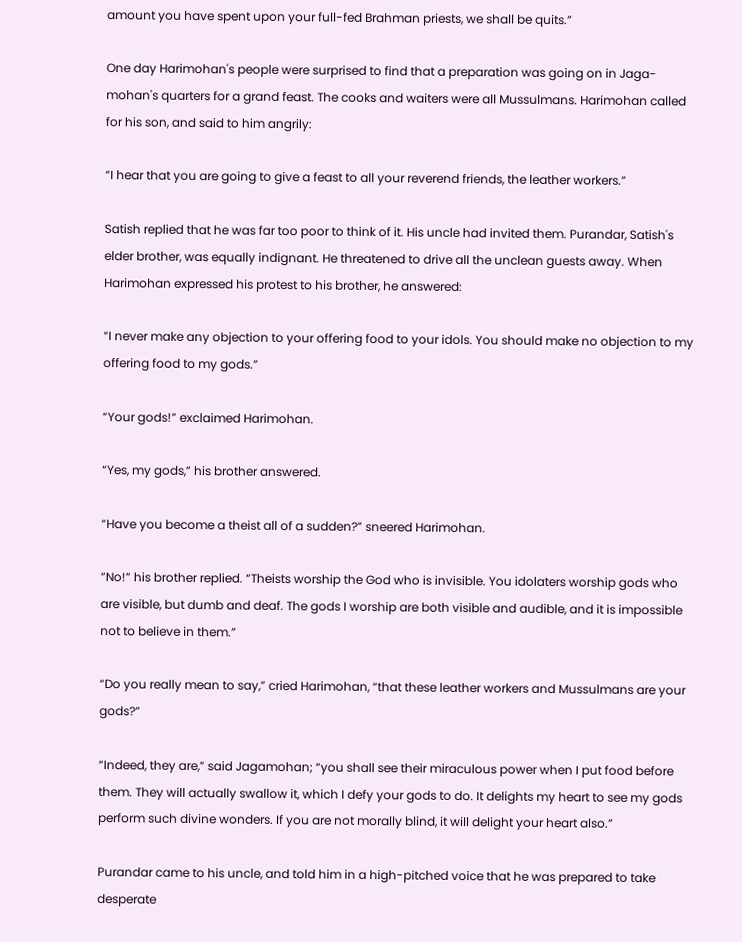amount you have spent upon your full-fed Brahman priests, we shall be quits.”

One day Harimohan's people were surprised to find that a preparation was going on in Jaga-mohan's quarters for a grand feast. The cooks and waiters were all Mussulmans. Harimohan called for his son, and said to him angrily:

“I hear that you are going to give a feast to all your reverend friends, the leather workers.”

Satish replied that he was far too poor to think of it. His uncle had invited them. Purandar, Satish's elder brother, was equally indignant. He threatened to drive all the unclean guests away. When Harimohan expressed his protest to his brother, he answered:

“I never make any objection to your offering food to your idols. You should make no objection to my offering food to my gods.”

“Your gods!” exclaimed Harimohan.

“Yes, my gods,” his brother answered.

“Have you become a theist all of a sudden?” sneered Harimohan.

“No!” his brother replied. “Theists worship the God who is invisible. You idolaters worship gods who are visible, but dumb and deaf. The gods I worship are both visible and audible, and it is impossible not to believe in them.”

“Do you really mean to say,” cried Harimohan, “that these leather workers and Mussulmans are your gods?”

“Indeed, they are,” said Jagamohan; “you shall see their miraculous power when I put food before them. They will actually swallow it, which I defy your gods to do. It delights my heart to see my gods perform such divine wonders. If you are not morally blind, it will delight your heart also.”

Purandar came to his uncle, and told him in a high-pitched voice that he was prepared to take desperate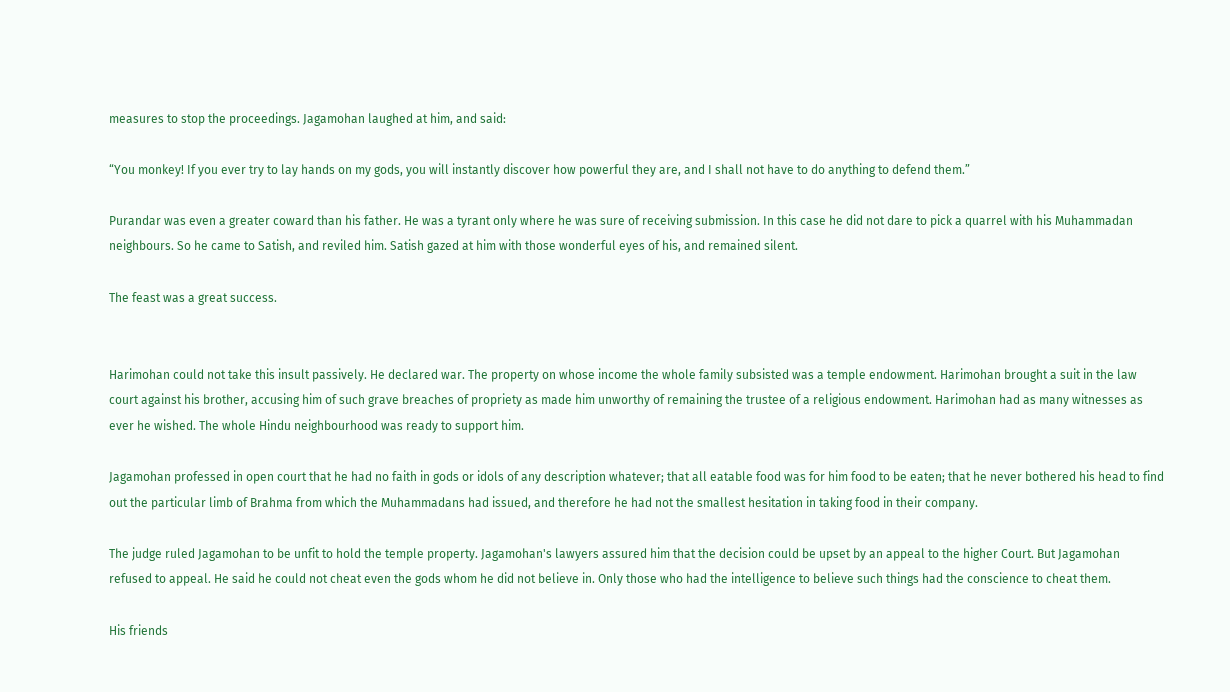measures to stop the proceedings. Jagamohan laughed at him, and said:

“You monkey! If you ever try to lay hands on my gods, you will instantly discover how powerful they are, and I shall not have to do anything to defend them.”

Purandar was even a greater coward than his father. He was a tyrant only where he was sure of receiving submission. In this case he did not dare to pick a quarrel with his Muhammadan neighbours. So he came to Satish, and reviled him. Satish gazed at him with those wonderful eyes of his, and remained silent.

The feast was a great success.


Harimohan could not take this insult passively. He declared war. The property on whose income the whole family subsisted was a temple endowment. Harimohan brought a suit in the law court against his brother, accusing him of such grave breaches of propriety as made him unworthy of remaining the trustee of a religious endowment. Harimohan had as many witnesses as ever he wished. The whole Hindu neighbourhood was ready to support him.

Jagamohan professed in open court that he had no faith in gods or idols of any description whatever; that all eatable food was for him food to be eaten; that he never bothered his head to find out the particular limb of Brahma from which the Muhammadans had issued, and therefore he had not the smallest hesitation in taking food in their company.

The judge ruled Jagamohan to be unfit to hold the temple property. Jagamohan's lawyers assured him that the decision could be upset by an appeal to the higher Court. But Jagamohan refused to appeal. He said he could not cheat even the gods whom he did not believe in. Only those who had the intelligence to believe such things had the conscience to cheat them.

His friends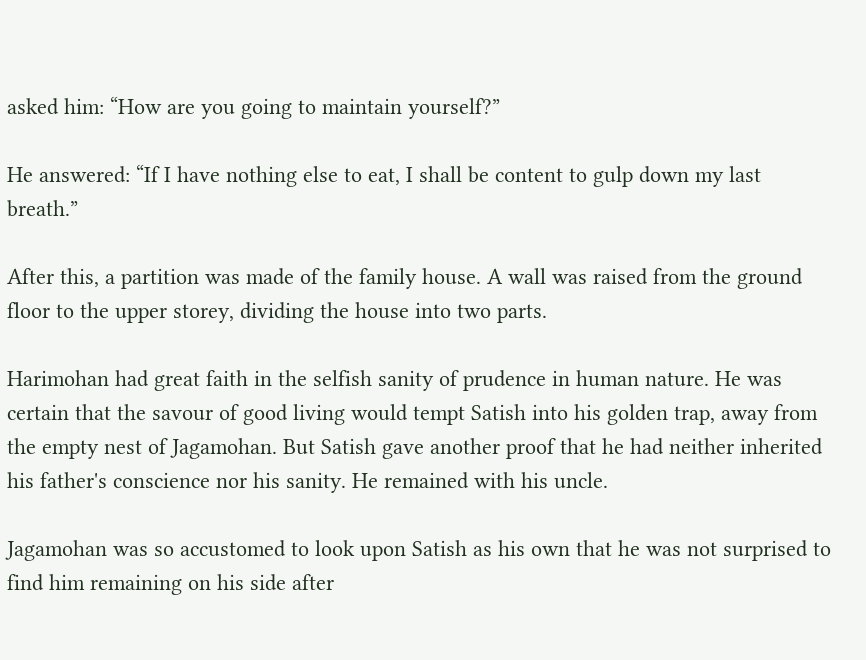asked him: “How are you going to maintain yourself?”

He answered: “If I have nothing else to eat, I shall be content to gulp down my last breath.”

After this, a partition was made of the family house. A wall was raised from the ground floor to the upper storey, dividing the house into two parts.

Harimohan had great faith in the selfish sanity of prudence in human nature. He was certain that the savour of good living would tempt Satish into his golden trap, away from the empty nest of Jagamohan. But Satish gave another proof that he had neither inherited his father's conscience nor his sanity. He remained with his uncle.

Jagamohan was so accustomed to look upon Satish as his own that he was not surprised to find him remaining on his side after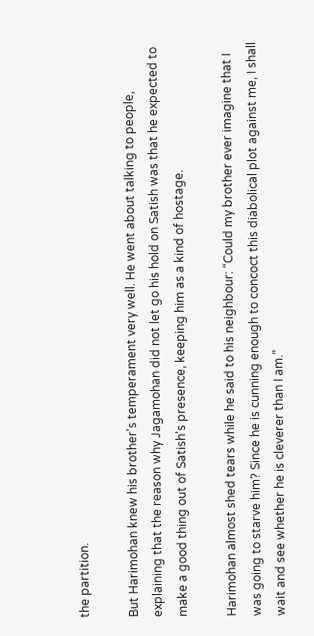the partition.

But Harimohan knew his brother's temperament very well. He went about talking to people, explaining that the reason why Jagamohan did not let go his hold on Satish was that he expected to make a good thing out of Satish's presence, keeping him as a kind of hostage.

Harimohan almost shed tears while he said to his neighbour: “Could my brother ever imagine that I was going to starve him? Since he is cunning enough to concoct this diabolical plot against me, I shall wait and see whether he is cleverer than I am.”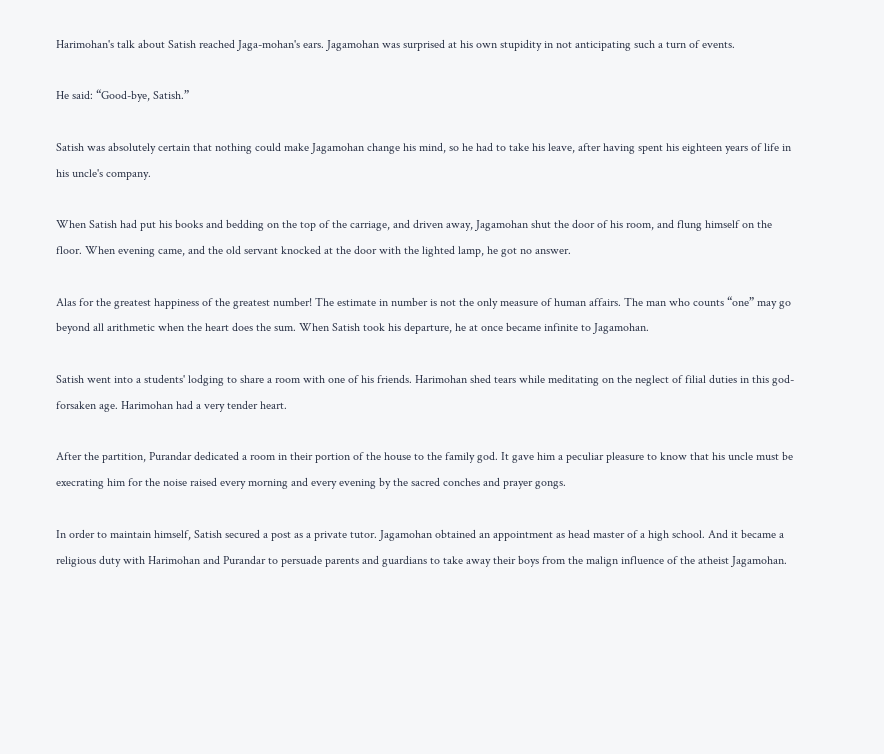Harimohan's talk about Satish reached Jaga-mohan's ears. Jagamohan was surprised at his own stupidity in not anticipating such a turn of events.

He said: “Good-bye, Satish.”

Satish was absolutely certain that nothing could make Jagamohan change his mind, so he had to take his leave, after having spent his eighteen years of life in his uncle's company.

When Satish had put his books and bedding on the top of the carriage, and driven away, Jagamohan shut the door of his room, and flung himself on the floor. When evening came, and the old servant knocked at the door with the lighted lamp, he got no answer.

Alas for the greatest happiness of the greatest number! The estimate in number is not the only measure of human affairs. The man who counts “one” may go beyond all arithmetic when the heart does the sum. When Satish took his departure, he at once became infinite to Jagamohan.

Satish went into a students' lodging to share a room with one of his friends. Harimohan shed tears while meditating on the neglect of filial duties in this god-forsaken age. Harimohan had a very tender heart.

After the partition, Purandar dedicated a room in their portion of the house to the family god. It gave him a peculiar pleasure to know that his uncle must be execrating him for the noise raised every morning and every evening by the sacred conches and prayer gongs.

In order to maintain himself, Satish secured a post as a private tutor. Jagamohan obtained an appointment as head master of a high school. And it became a religious duty with Harimohan and Purandar to persuade parents and guardians to take away their boys from the malign influence of the atheist Jagamohan.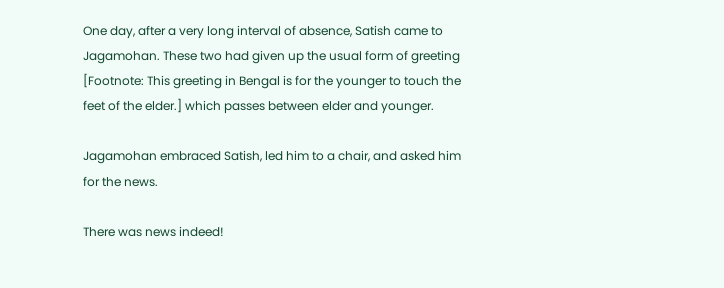One day, after a very long interval of absence, Satish came to Jagamohan. These two had given up the usual form of greeting [Footnote: This greeting in Bengal is for the younger to touch the feet of the elder.] which passes between elder and younger.

Jagamohan embraced Satish, led him to a chair, and asked him for the news.

There was news indeed!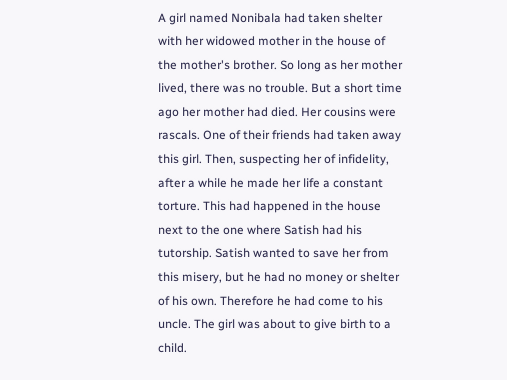A girl named Nonibala had taken shelter with her widowed mother in the house of the mother's brother. So long as her mother lived, there was no trouble. But a short time ago her mother had died. Her cousins were rascals. One of their friends had taken away this girl. Then, suspecting her of infidelity, after a while he made her life a constant torture. This had happened in the house next to the one where Satish had his tutorship. Satish wanted to save her from this misery, but he had no money or shelter of his own. Therefore he had come to his uncle. The girl was about to give birth to a child.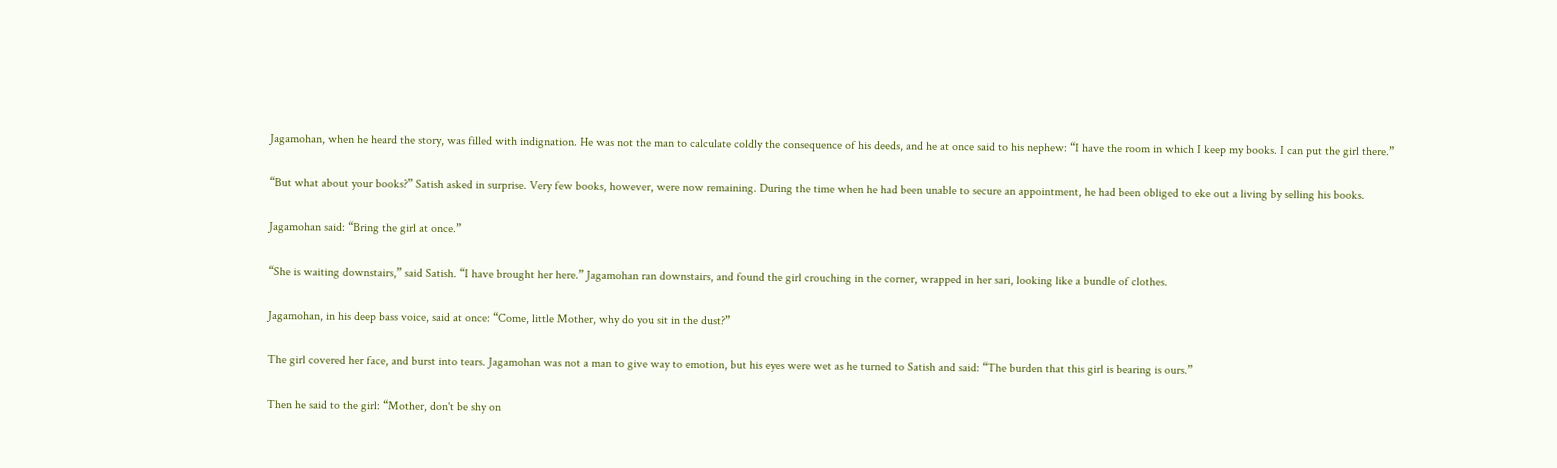Jagamohan, when he heard the story, was filled with indignation. He was not the man to calculate coldly the consequence of his deeds, and he at once said to his nephew: “I have the room in which I keep my books. I can put the girl there.”

“But what about your books?” Satish asked in surprise. Very few books, however, were now remaining. During the time when he had been unable to secure an appointment, he had been obliged to eke out a living by selling his books.

Jagamohan said: “Bring the girl at once.”

“She is waiting downstairs,” said Satish. “I have brought her here.” Jagamohan ran downstairs, and found the girl crouching in the corner, wrapped in her sari, looking like a bundle of clothes.

Jagamohan, in his deep bass voice, said at once: “Come, little Mother, why do you sit in the dust?”

The girl covered her face, and burst into tears. Jagamohan was not a man to give way to emotion, but his eyes were wet as he turned to Satish and said: “The burden that this girl is bearing is ours.”

Then he said to the girl: “Mother, don't be shy on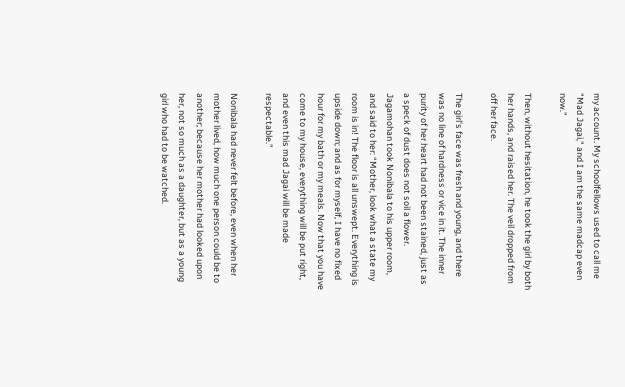my account. My schoolfellows used to call me "Mad Jagai," and I am the same madcap even now.”

Then, without hesitation, he took the girl by both her hands, and raised her. The veil dropped from off her face.

The girl's face was fresh and young, and there was no line of hardness or vice in it. The inner purity of her heart had not been stained, just as a speck of dust does not soil a flower. Jagamohan took Nonibala to his upper room, and said to her: “Mother, look what a state my room is in! The floor is all unswept. Everything is upside down; and as for myself, I have no fixed hour for my bath or my meals. Now that you have come to my house, everything will be put right, and even this mad Jagai will be made respectable.”

Nonibala had never felt before, even when her mother lived, how much one person could be to another; because her mother had looked upon her, not so much as a daughter, but as a young girl who had to be watched.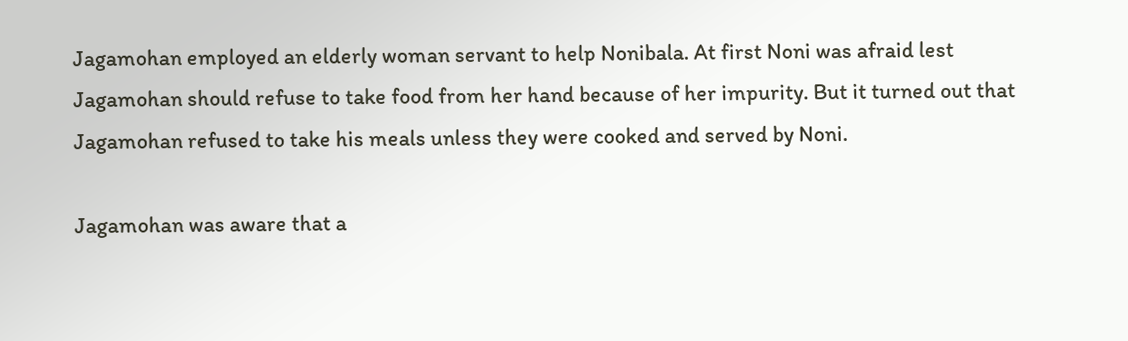Jagamohan employed an elderly woman servant to help Nonibala. At first Noni was afraid lest Jagamohan should refuse to take food from her hand because of her impurity. But it turned out that Jagamohan refused to take his meals unless they were cooked and served by Noni.

Jagamohan was aware that a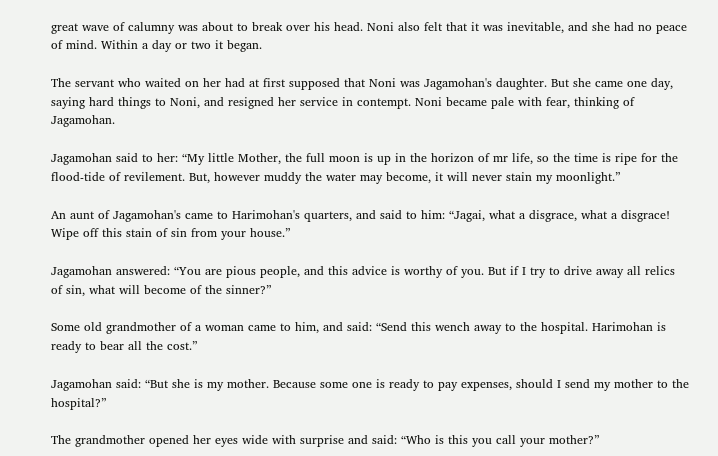great wave of calumny was about to break over his head. Noni also felt that it was inevitable, and she had no peace of mind. Within a day or two it began.

The servant who waited on her had at first supposed that Noni was Jagamohan's daughter. But she came one day, saying hard things to Noni, and resigned her service in contempt. Noni became pale with fear, thinking of Jagamohan.

Jagamohan said to her: “My little Mother, the full moon is up in the horizon of mr life, so the time is ripe for the flood-tide of revilement. But, however muddy the water may become, it will never stain my moonlight.”

An aunt of Jagamohan's came to Harimohan's quarters, and said to him: “Jagai, what a disgrace, what a disgrace! Wipe off this stain of sin from your house.”

Jagamohan answered: “You are pious people, and this advice is worthy of you. But if I try to drive away all relics of sin, what will become of the sinner?”

Some old grandmother of a woman came to him, and said: “Send this wench away to the hospital. Harimohan is ready to bear all the cost.”

Jagamohan said: “But she is my mother. Because some one is ready to pay expenses, should I send my mother to the hospital?”

The grandmother opened her eyes wide with surprise and said: “Who is this you call your mother?”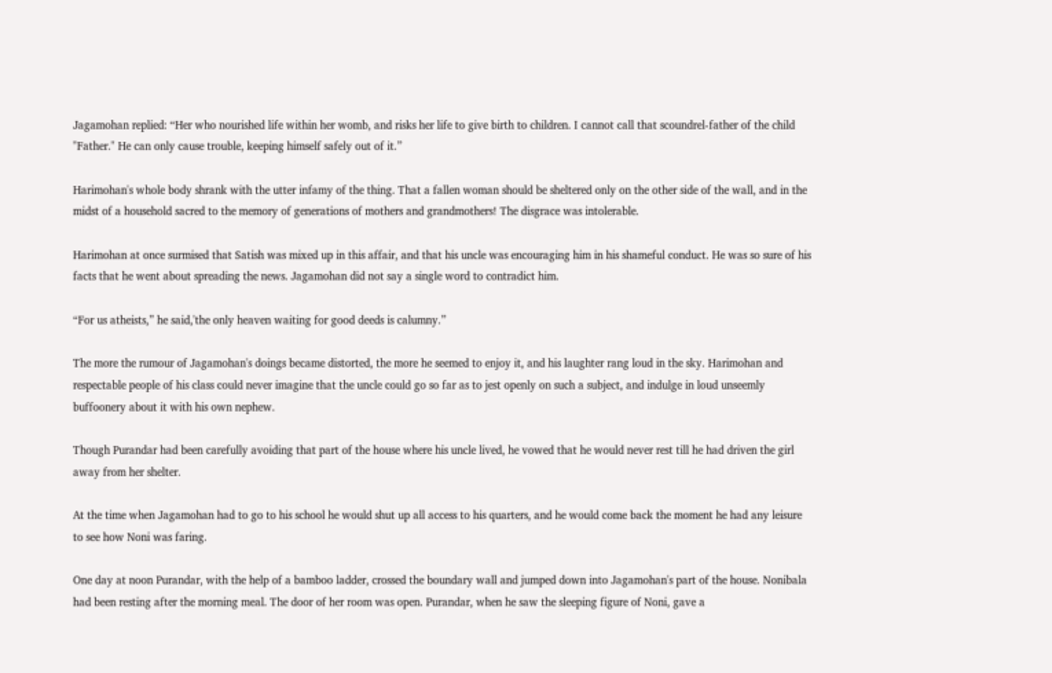Jagamohan replied: “Her who nourished life within her womb, and risks her life to give birth to children. I cannot call that scoundrel-father of the child "Father." He can only cause trouble, keeping himself safely out of it.”

Harimohan's whole body shrank with the utter infamy of the thing. That a fallen woman should be sheltered only on the other side of the wall, and in the midst of a household sacred to the memory of generations of mothers and grandmothers! The disgrace was intolerable.

Harimohan at once surmised that Satish was mixed up in this affair, and that his uncle was encouraging him in his shameful conduct. He was so sure of his facts that he went about spreading the news. Jagamohan did not say a single word to contradict him.

“For us atheists,” he said,'the only heaven waiting for good deeds is calumny.”

The more the rumour of Jagamohan's doings became distorted, the more he seemed to enjoy it, and his laughter rang loud in the sky. Harimohan and respectable people of his class could never imagine that the uncle could go so far as to jest openly on such a subject, and indulge in loud unseemly buffoonery about it with his own nephew.

Though Purandar had been carefully avoiding that part of the house where his uncle lived, he vowed that he would never rest till he had driven the girl away from her shelter.

At the time when Jagamohan had to go to his school he would shut up all access to his quarters, and he would come back the moment he had any leisure to see how Noni was faring.

One day at noon Purandar, with the help of a bamboo ladder, crossed the boundary wall and jumped down into Jagamohan's part of the house. Nonibala had been resting after the morning meal. The door of her room was open. Purandar, when he saw the sleeping figure of Noni, gave a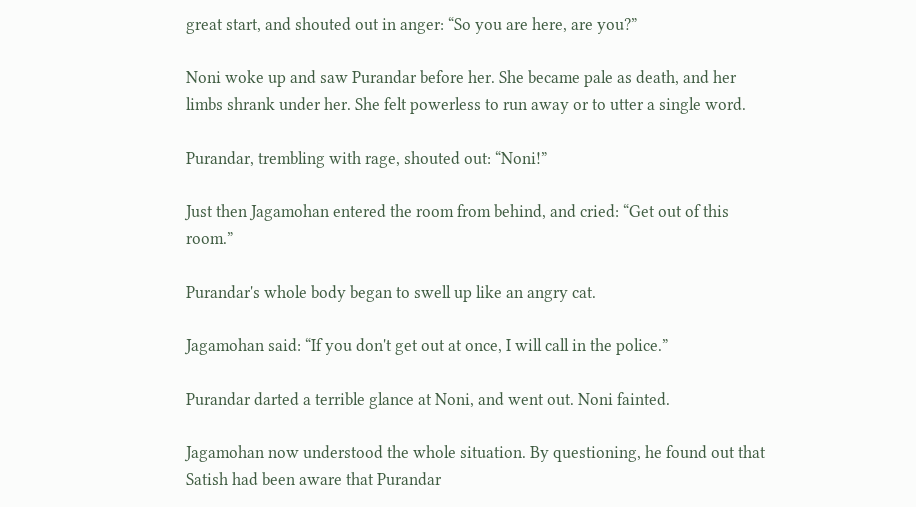great start, and shouted out in anger: “So you are here, are you?”

Noni woke up and saw Purandar before her. She became pale as death, and her limbs shrank under her. She felt powerless to run away or to utter a single word.

Purandar, trembling with rage, shouted out: “Noni!”

Just then Jagamohan entered the room from behind, and cried: “Get out of this room.”

Purandar's whole body began to swell up like an angry cat.

Jagamohan said: “If you don't get out at once, I will call in the police.”

Purandar darted a terrible glance at Noni, and went out. Noni fainted.

Jagamohan now understood the whole situation. By questioning, he found out that Satish had been aware that Purandar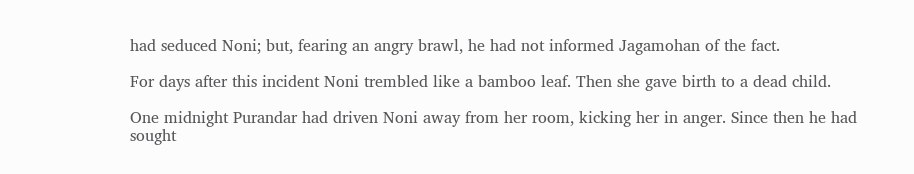had seduced Noni; but, fearing an angry brawl, he had not informed Jagamohan of the fact.

For days after this incident Noni trembled like a bamboo leaf. Then she gave birth to a dead child.

One midnight Purandar had driven Noni away from her room, kicking her in anger. Since then he had sought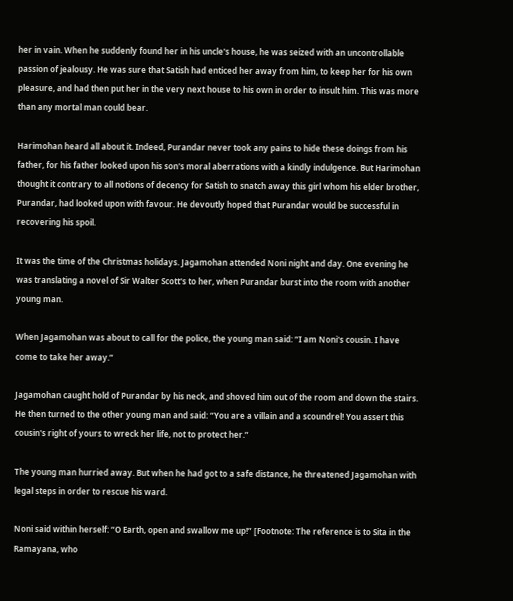her in vain. When he suddenly found her in his uncle's house, he was seized with an uncontrollable passion of jealousy. He was sure that Satish had enticed her away from him, to keep her for his own pleasure, and had then put her in the very next house to his own in order to insult him. This was more than any mortal man could bear.

Harimohan heard all about it. Indeed, Purandar never took any pains to hide these doings from his father, for his father looked upon his son's moral aberrations with a kindly indulgence. But Harimohan thought it contrary to all notions of decency for Satish to snatch away this girl whom his elder brother, Purandar, had looked upon with favour. He devoutly hoped that Purandar would be successful in recovering his spoil.

It was the time of the Christmas holidays. Jagamohan attended Noni night and day. One evening he was translating a novel of Sir Walter Scott's to her, when Purandar burst into the room with another young man.

When Jagamohan was about to call for the police, the young man said: “I am Noni's cousin. I have come to take her away.”

Jagamohan caught hold of Purandar by his neck, and shoved him out of the room and down the stairs. He then turned to the other young man and said: “You are a villain and a scoundrel! You assert this cousin's right of yours to wreck her life, not to protect her.”

The young man hurried away. But when he had got to a safe distance, he threatened Jagamohan with legal steps in order to rescue his ward.

Noni said within herself: “O Earth, open and swallow me up!” [Footnote: The reference is to Sita in the Ramayana, who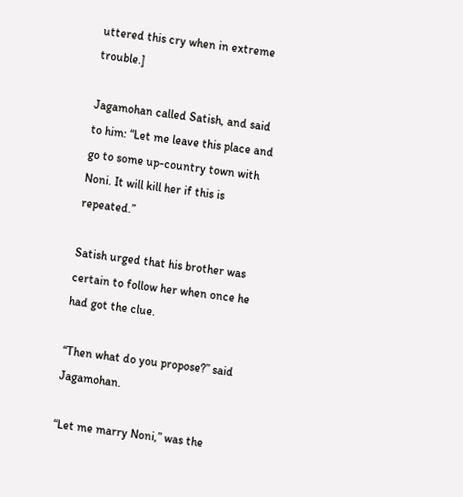uttered this cry when in extreme trouble.]

Jagamohan called Satish, and said to him: “Let me leave this place and go to some up-country town with Noni. It will kill her if this is repeated.”

Satish urged that his brother was certain to follow her when once he had got the clue.

“Then what do you propose?” said Jagamohan.

“Let me marry Noni,” was the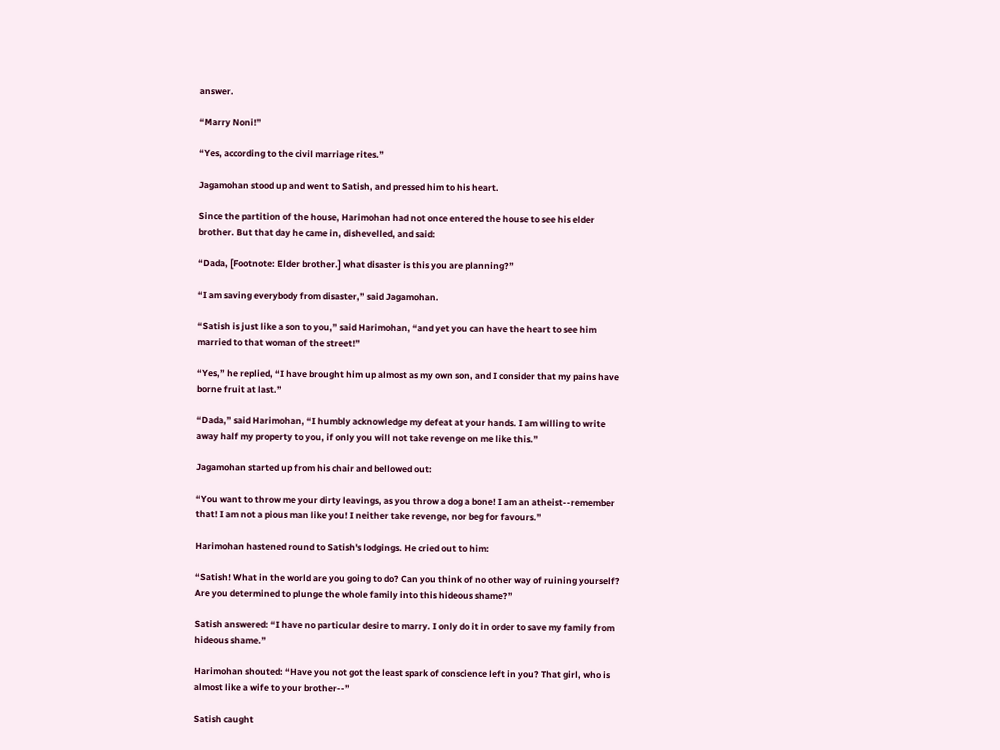answer.

“Marry Noni!”

“Yes, according to the civil marriage rites.”

Jagamohan stood up and went to Satish, and pressed him to his heart.

Since the partition of the house, Harimohan had not once entered the house to see his elder brother. But that day he came in, dishevelled, and said:

“Dada, [Footnote: Elder brother.] what disaster is this you are planning?”

“I am saving everybody from disaster,” said Jagamohan.

“Satish is just like a son to you,” said Harimohan, “and yet you can have the heart to see him married to that woman of the street!”

“Yes,” he replied, “I have brought him up almost as my own son, and I consider that my pains have borne fruit at last.”

“Dada,” said Harimohan, “I humbly acknowledge my defeat at your hands. I am willing to write away half my property to you, if only you will not take revenge on me like this.”

Jagamohan started up from his chair and bellowed out:

“You want to throw me your dirty leavings, as you throw a dog a bone! I am an atheist--remember that! I am not a pious man like you! I neither take revenge, nor beg for favours.”

Harimohan hastened round to Satish's lodgings. He cried out to him:

“Satish! What in the world are you going to do? Can you think of no other way of ruining yourself? Are you determined to plunge the whole family into this hideous shame?”

Satish answered: “I have no particular desire to marry. I only do it in order to save my family from hideous shame.”

Harimohan shouted: “Have you not got the least spark of conscience left in you? That girl, who is almost like a wife to your brother--”

Satish caught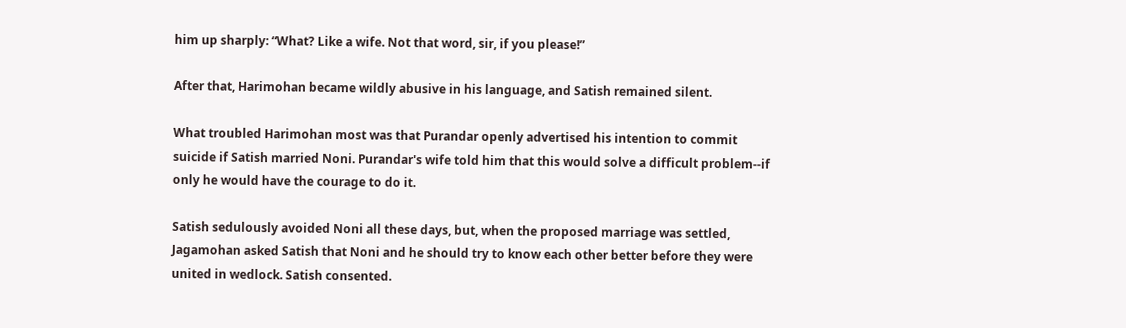him up sharply: “What? Like a wife. Not that word, sir, if you please!”

After that, Harimohan became wildly abusive in his language, and Satish remained silent.

What troubled Harimohan most was that Purandar openly advertised his intention to commit suicide if Satish married Noni. Purandar's wife told him that this would solve a difficult problem--if only he would have the courage to do it.

Satish sedulously avoided Noni all these days, but, when the proposed marriage was settled, Jagamohan asked Satish that Noni and he should try to know each other better before they were united in wedlock. Satish consented.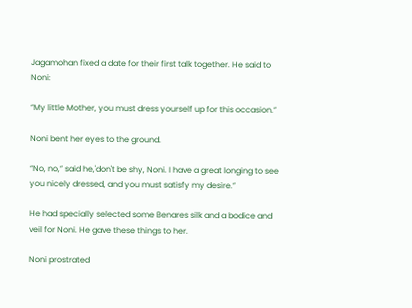Jagamohan fixed a date for their first talk together. He said to Noni:

“My little Mother, you must dress yourself up for this occasion.”

Noni bent her eyes to the ground.

“No, no,” said he,'don't be shy, Noni. I have a great longing to see you nicely dressed, and you must satisfy my desire.”

He had specially selected some Benares silk and a bodice and veil for Noni. He gave these things to her.

Noni prostrated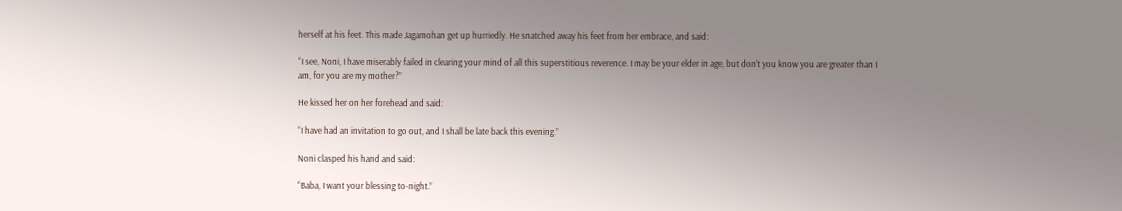herself at his feet. This made Jagamohan get up hurriedly. He snatched away his feet from her embrace, and said:

“I see, Noni, I have miserably failed in clearing your mind of all this superstitious reverence. I may be your elder in age, but don't you know you are greater than I am, for you are my mother?”

He kissed her on her forehead and said:

“I have had an invitation to go out, and I shall be late back this evening.”

Noni clasped his hand and said:

“Baba, I want your blessing to-night.”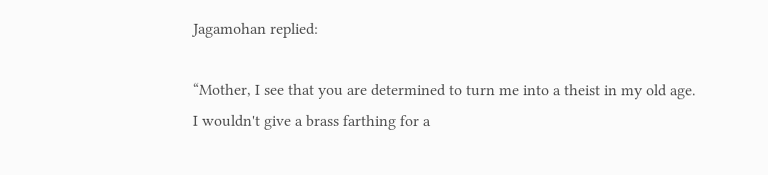Jagamohan replied:

“Mother, I see that you are determined to turn me into a theist in my old age. I wouldn't give a brass farthing for a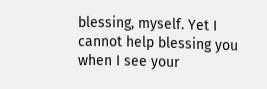blessing, myself. Yet I cannot help blessing you when I see your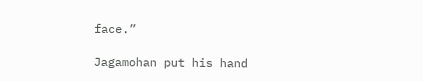face.”

Jagamohan put his hand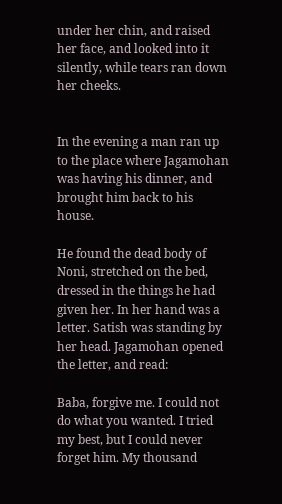under her chin, and raised her face, and looked into it silently, while tears ran down her cheeks.


In the evening a man ran up to the place where Jagamohan was having his dinner, and brought him back to his house.

He found the dead body of Noni, stretched on the bed, dressed in the things he had given her. In her hand was a letter. Satish was standing by her head. Jagamohan opened the letter, and read:

Baba, forgive me. I could not do what you wanted. I tried my best, but I could never forget him. My thousand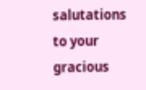salutations to your gracious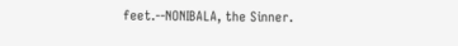feet.--NONIBALA, the Sinner.